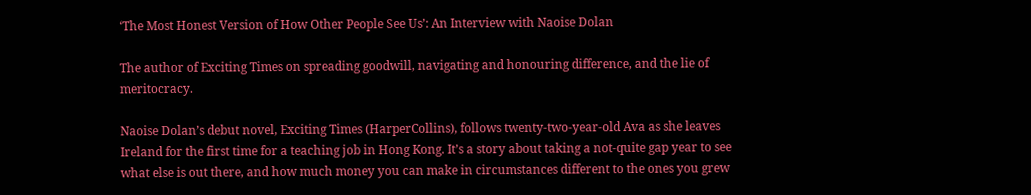‘The Most Honest Version of How Other People See Us’: An Interview with Naoise Dolan

The author of Exciting Times on spreading goodwill, navigating and honouring difference, and the lie of meritocracy.

Naoise Dolan’s debut novel, Exciting Times (HarperCollins), follows twenty-two-year-old Ava as she leaves Ireland for the first time for a teaching job in Hong Kong. It’s a story about taking a not-quite gap year to see what else is out there, and how much money you can make in circumstances different to the ones you grew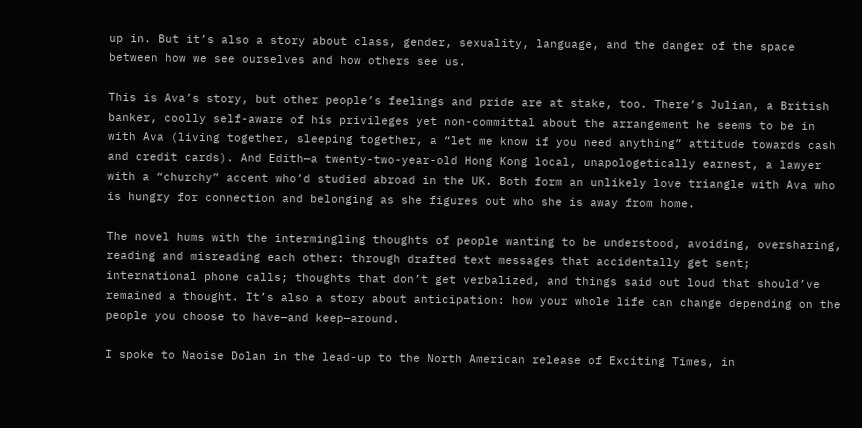up in. But it’s also a story about class, gender, sexuality, language, and the danger of the space between how we see ourselves and how others see us.

This is Ava’s story, but other people’s feelings and pride are at stake, too. There’s Julian, a British banker, coolly self-aware of his privileges yet non-committal about the arrangement he seems to be in with Ava (living together, sleeping together, a “let me know if you need anything” attitude towards cash and credit cards). And Edith—a twenty-two-year-old Hong Kong local, unapologetically earnest, a lawyer with a “churchy” accent who’d studied abroad in the UK. Both form an unlikely love triangle with Ava who is hungry for connection and belonging as she figures out who she is away from home.

The novel hums with the intermingling thoughts of people wanting to be understood, avoiding, oversharing, reading and misreading each other: through drafted text messages that accidentally get sent; international phone calls; thoughts that don’t get verbalized, and things said out loud that should’ve remained a thought. It’s also a story about anticipation: how your whole life can change depending on the people you choose to have—and keep—around.

I spoke to Naoise Dolan in the lead-up to the North American release of Exciting Times, in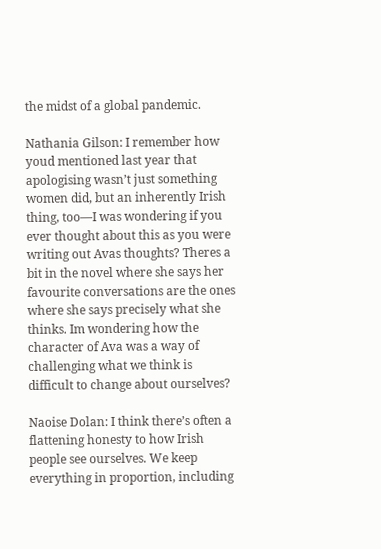the midst of a global pandemic.

Nathania Gilson: I remember how youd mentioned last year that apologising wasn’t just something women did, but an inherently Irish thing, too—I was wondering if you ever thought about this as you were writing out Avas thoughts? Theres a bit in the novel where she says her favourite conversations are the ones where she says precisely what she thinks. Im wondering how the character of Ava was a way of challenging what we think is difficult to change about ourselves?

Naoise Dolan: I think there’s often a flattening honesty to how Irish people see ourselves. We keep everything in proportion, including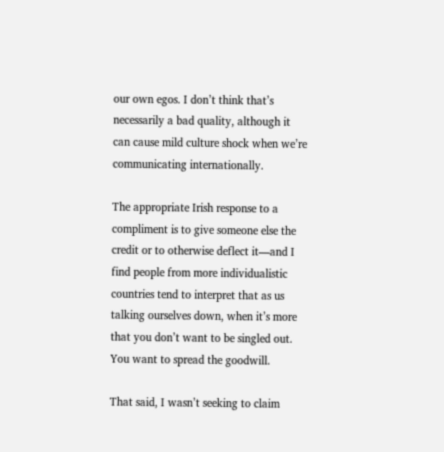our own egos. I don’t think that’s necessarily a bad quality, although it can cause mild culture shock when we’re communicating internationally.

The appropriate Irish response to a compliment is to give someone else the credit or to otherwise deflect it—and I find people from more individualistic countries tend to interpret that as us talking ourselves down, when it’s more that you don’t want to be singled out. You want to spread the goodwill.

That said, I wasn’t seeking to claim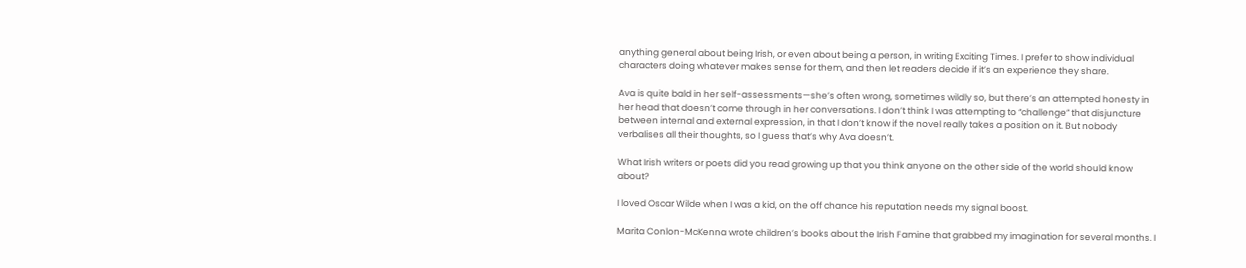anything general about being Irish, or even about being a person, in writing Exciting Times. I prefer to show individual characters doing whatever makes sense for them, and then let readers decide if it’s an experience they share.

Ava is quite bald in her self-assessments—she’s often wrong, sometimes wildly so, but there’s an attempted honesty in her head that doesn’t come through in her conversations. I don’t think I was attempting to “challenge” that disjuncture between internal and external expression, in that I don’t know if the novel really takes a position on it. But nobody verbalises all their thoughts, so I guess that’s why Ava doesn’t.

What Irish writers or poets did you read growing up that you think anyone on the other side of the world should know about?

I loved Oscar Wilde when I was a kid, on the off chance his reputation needs my signal boost.

Marita Conlon-McKenna wrote children’s books about the Irish Famine that grabbed my imagination for several months. I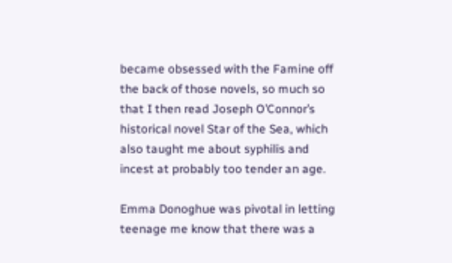became obsessed with the Famine off the back of those novels, so much so that I then read Joseph O’Connor’s historical novel Star of the Sea, which also taught me about syphilis and incest at probably too tender an age.

Emma Donoghue was pivotal in letting teenage me know that there was a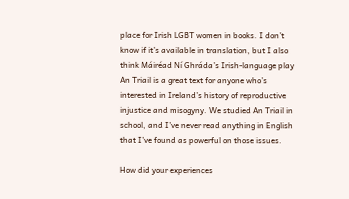place for Irish LGBT women in books. I don’t know if it’s available in translation, but I also think Máiréad Ní Ghráda’s Irish-language play An Triail is a great text for anyone who’s interested in Ireland’s history of reproductive injustice and misogyny. We studied An Triail in school, and I’ve never read anything in English that I’ve found as powerful on those issues.

How did your experiences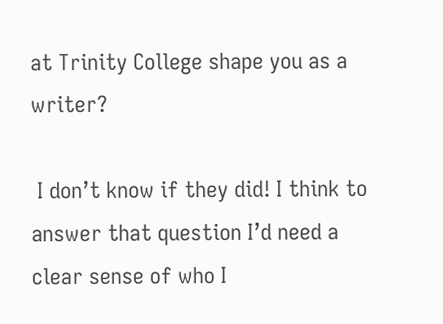at Trinity College shape you as a writer?

 I don’t know if they did! I think to answer that question I’d need a clear sense of who I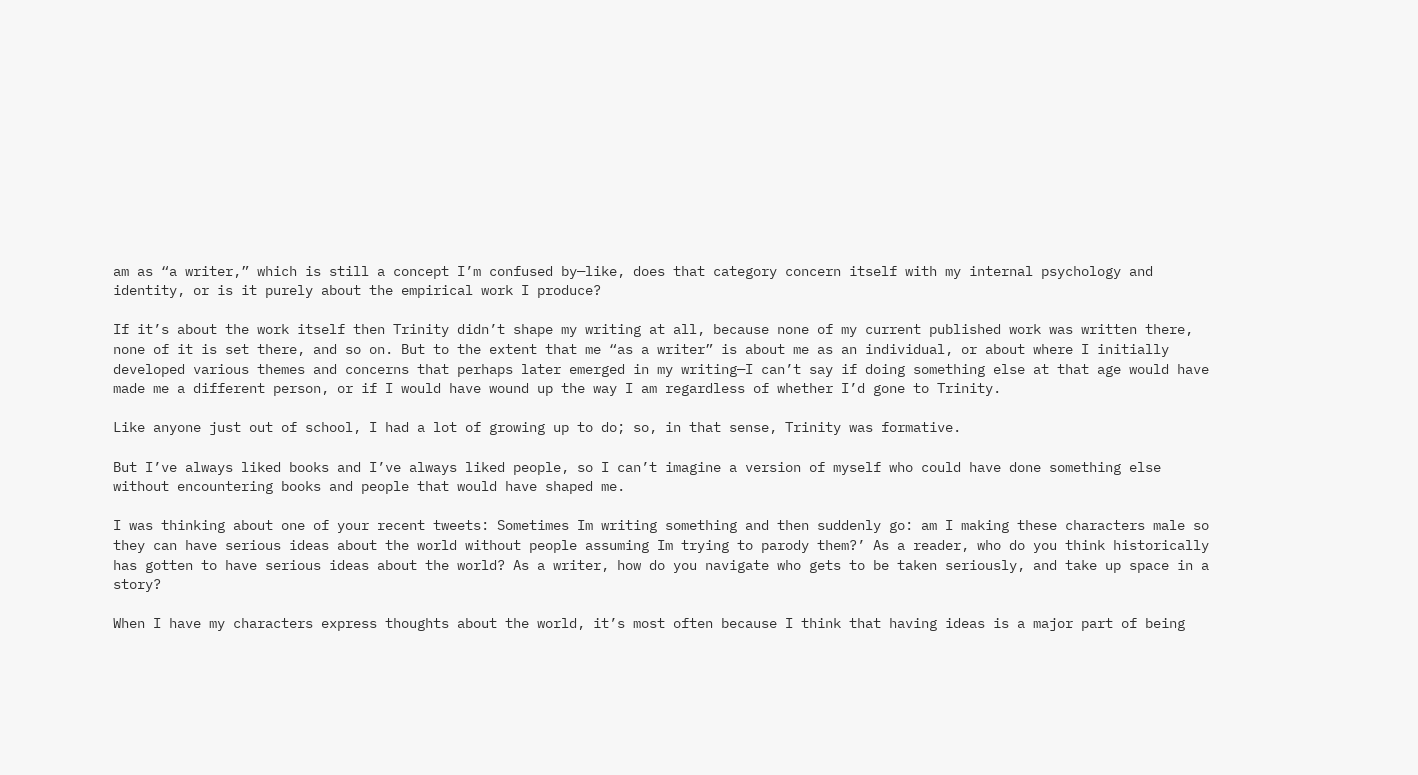am as “a writer,” which is still a concept I’m confused by—like, does that category concern itself with my internal psychology and identity, or is it purely about the empirical work I produce?

If it’s about the work itself then Trinity didn’t shape my writing at all, because none of my current published work was written there, none of it is set there, and so on. But to the extent that me “as a writer” is about me as an individual, or about where I initially developed various themes and concerns that perhaps later emerged in my writing—I can’t say if doing something else at that age would have made me a different person, or if I would have wound up the way I am regardless of whether I’d gone to Trinity.

Like anyone just out of school, I had a lot of growing up to do; so, in that sense, Trinity was formative.

But I’ve always liked books and I’ve always liked people, so I can’t imagine a version of myself who could have done something else without encountering books and people that would have shaped me.

I was thinking about one of your recent tweets: Sometimes Im writing something and then suddenly go: am I making these characters male so they can have serious ideas about the world without people assuming Im trying to parody them?’ As a reader, who do you think historically has gotten to have serious ideas about the world? As a writer, how do you navigate who gets to be taken seriously, and take up space in a story?

When I have my characters express thoughts about the world, it’s most often because I think that having ideas is a major part of being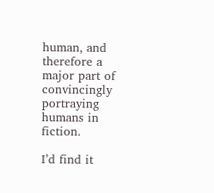human, and therefore a major part of convincingly portraying humans in fiction.

I’d find it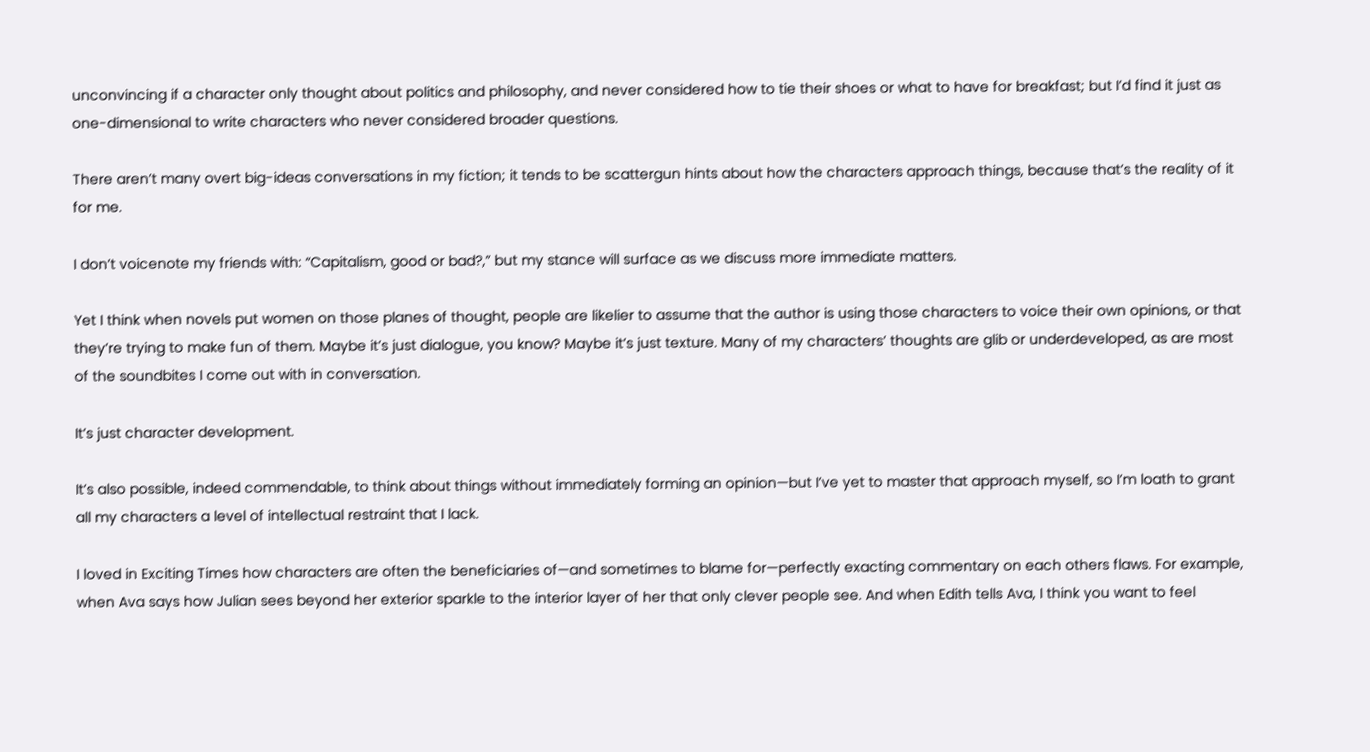unconvincing if a character only thought about politics and philosophy, and never considered how to tie their shoes or what to have for breakfast; but I’d find it just as one-dimensional to write characters who never considered broader questions.

There aren’t many overt big-ideas conversations in my fiction; it tends to be scattergun hints about how the characters approach things, because that’s the reality of it for me.

I don’t voicenote my friends with: “Capitalism, good or bad?,” but my stance will surface as we discuss more immediate matters.

Yet I think when novels put women on those planes of thought, people are likelier to assume that the author is using those characters to voice their own opinions, or that they’re trying to make fun of them. Maybe it’s just dialogue, you know? Maybe it’s just texture. Many of my characters’ thoughts are glib or underdeveloped, as are most of the soundbites I come out with in conversation.

It’s just character development.

It’s also possible, indeed commendable, to think about things without immediately forming an opinion—but I’ve yet to master that approach myself, so I’m loath to grant all my characters a level of intellectual restraint that I lack.

I loved in Exciting Times how characters are often the beneficiaries of—and sometimes to blame for—perfectly exacting commentary on each others flaws. For example, when Ava says how Julian sees beyond her exterior sparkle to the interior layer of her that only clever people see. And when Edith tells Ava, I think you want to feel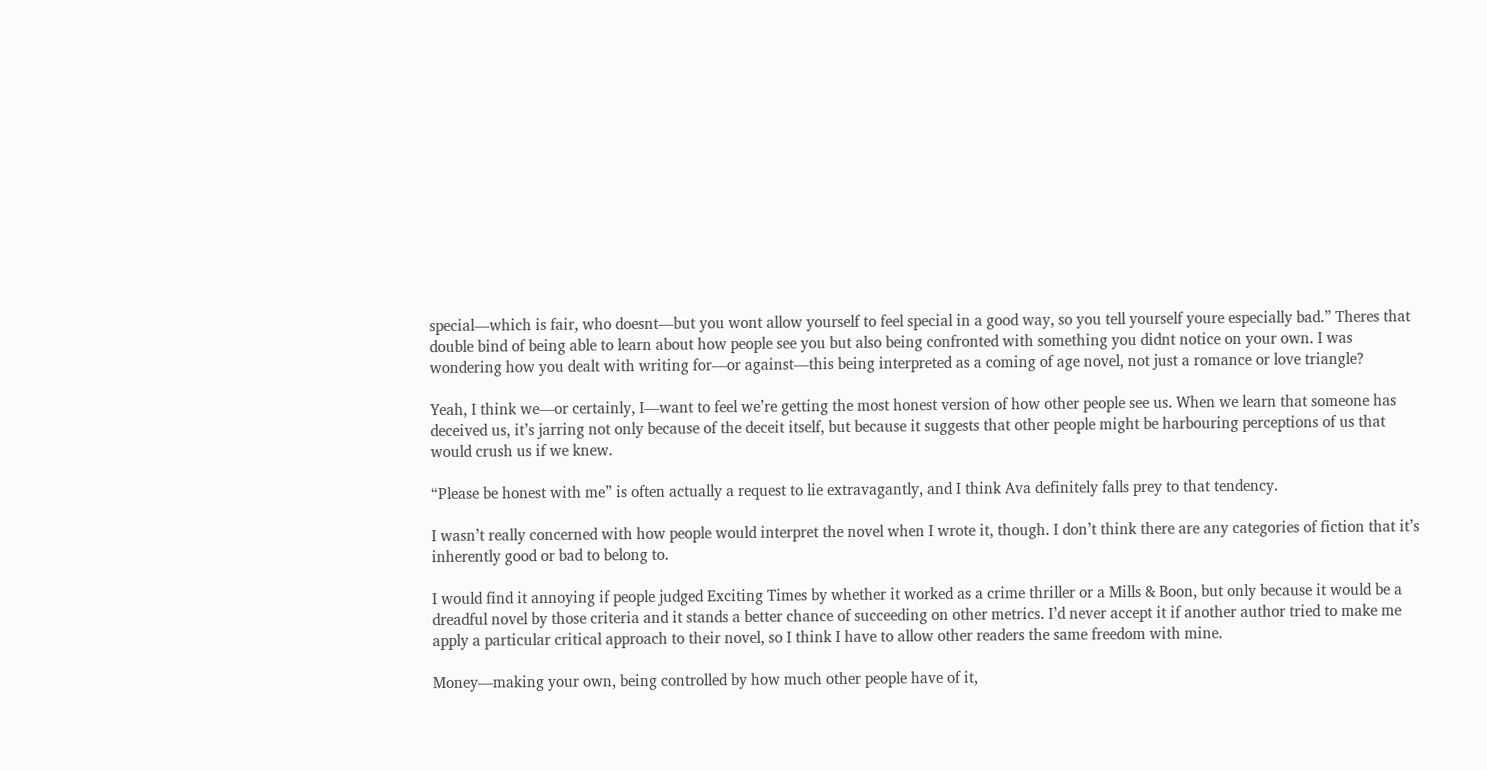special—which is fair, who doesnt—but you wont allow yourself to feel special in a good way, so you tell yourself youre especially bad.” Theres that double bind of being able to learn about how people see you but also being confronted with something you didnt notice on your own. I was wondering how you dealt with writing for—or against—this being interpreted as a coming of age novel, not just a romance or love triangle?

Yeah, I think we—or certainly, I—want to feel we’re getting the most honest version of how other people see us. When we learn that someone has deceived us, it’s jarring not only because of the deceit itself, but because it suggests that other people might be harbouring perceptions of us that would crush us if we knew.

“Please be honest with me” is often actually a request to lie extravagantly, and I think Ava definitely falls prey to that tendency.

I wasn’t really concerned with how people would interpret the novel when I wrote it, though. I don’t think there are any categories of fiction that it’s inherently good or bad to belong to.

I would find it annoying if people judged Exciting Times by whether it worked as a crime thriller or a Mills & Boon, but only because it would be a dreadful novel by those criteria and it stands a better chance of succeeding on other metrics. I’d never accept it if another author tried to make me apply a particular critical approach to their novel, so I think I have to allow other readers the same freedom with mine.

Money—making your own, being controlled by how much other people have of it,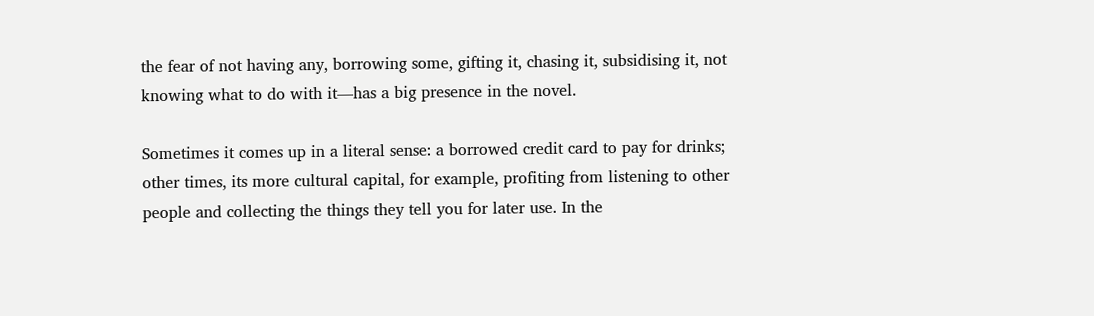the fear of not having any, borrowing some, gifting it, chasing it, subsidising it, not knowing what to do with it—has a big presence in the novel.

Sometimes it comes up in a literal sense: a borrowed credit card to pay for drinks; other times, its more cultural capital, for example, profiting from listening to other people and collecting the things they tell you for later use. In the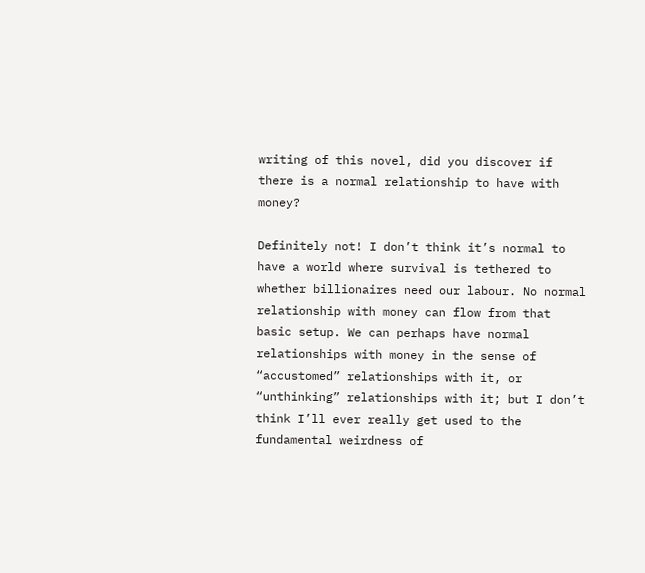writing of this novel, did you discover if there is a normal relationship to have with money?

Definitely not! I don’t think it’s normal to have a world where survival is tethered to whether billionaires need our labour. No normal relationship with money can flow from that basic setup. We can perhaps have normal relationships with money in the sense of “accustomed” relationships with it, or “unthinking” relationships with it; but I don’t think I’ll ever really get used to the fundamental weirdness of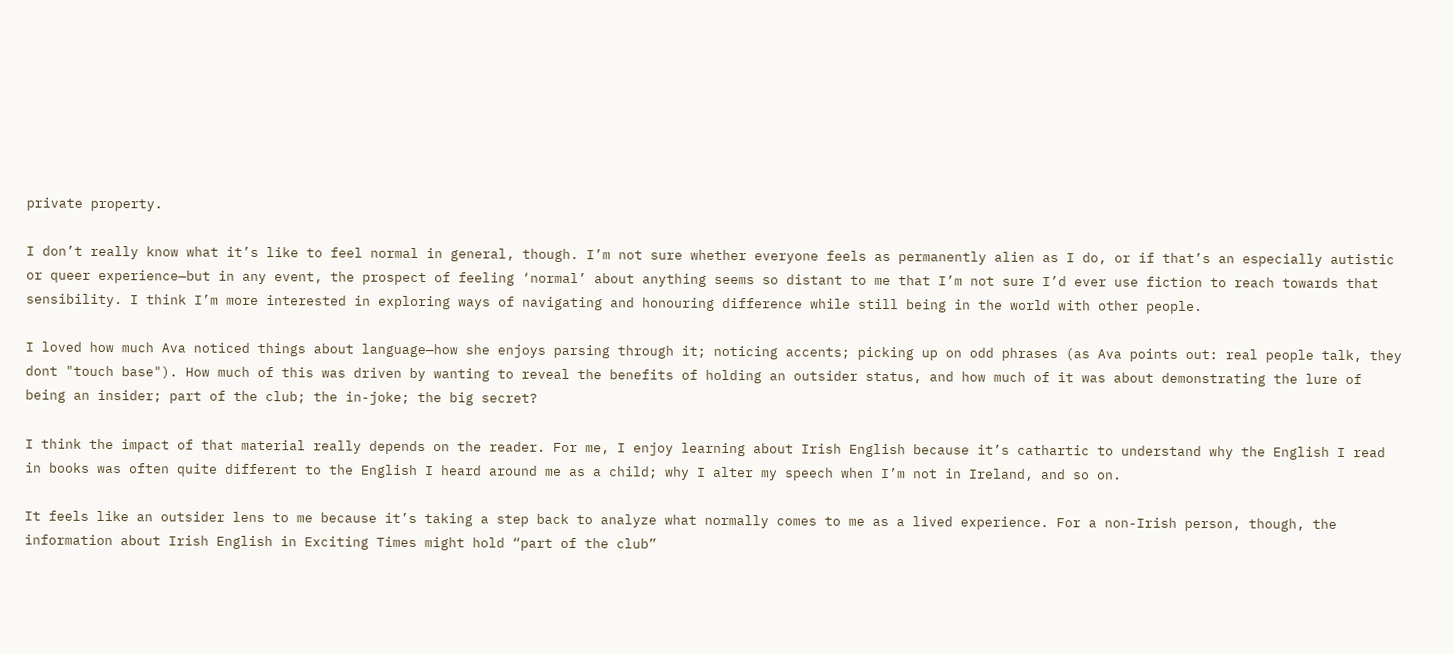private property.

I don’t really know what it’s like to feel normal in general, though. I’m not sure whether everyone feels as permanently alien as I do, or if that’s an especially autistic or queer experience—but in any event, the prospect of feeling ‘normal’ about anything seems so distant to me that I’m not sure I’d ever use fiction to reach towards that sensibility. I think I’m more interested in exploring ways of navigating and honouring difference while still being in the world with other people.

I loved how much Ava noticed things about language—how she enjoys parsing through it; noticing accents; picking up on odd phrases (as Ava points out: real people talk, they dont "touch base"). How much of this was driven by wanting to reveal the benefits of holding an outsider status, and how much of it was about demonstrating the lure of being an insider; part of the club; the in-joke; the big secret?

I think the impact of that material really depends on the reader. For me, I enjoy learning about Irish English because it’s cathartic to understand why the English I read in books was often quite different to the English I heard around me as a child; why I alter my speech when I’m not in Ireland, and so on.

It feels like an outsider lens to me because it’s taking a step back to analyze what normally comes to me as a lived experience. For a non-Irish person, though, the information about Irish English in Exciting Times might hold “part of the club”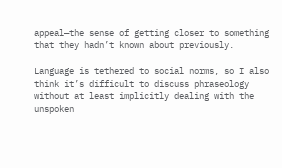appeal—the sense of getting closer to something that they hadn’t known about previously.

Language is tethered to social norms, so I also think it’s difficult to discuss phraseology without at least implicitly dealing with the unspoken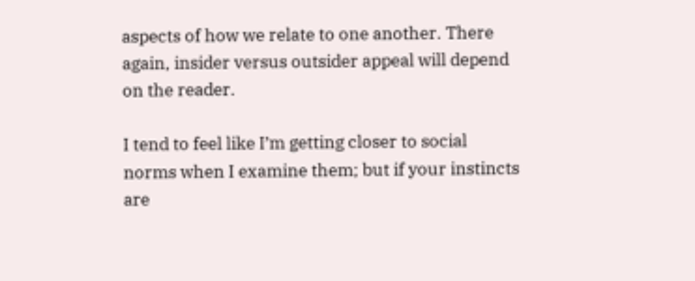aspects of how we relate to one another. There again, insider versus outsider appeal will depend on the reader.

I tend to feel like I’m getting closer to social norms when I examine them; but if your instincts are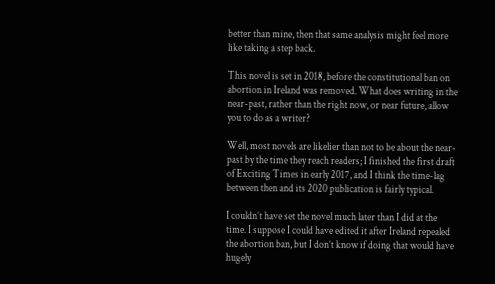better than mine, then that same analysis might feel more like taking a step back.

This novel is set in 2018, before the constitutional ban on abortion in Ireland was removed. What does writing in the near-past, rather than the right now, or near future, allow you to do as a writer?

Well, most novels are likelier than not to be about the near-past by the time they reach readers; I finished the first draft of Exciting Times in early 2017, and I think the time-lag between then and its 2020 publication is fairly typical.

I couldn’t have set the novel much later than I did at the time. I suppose I could have edited it after Ireland repealed the abortion ban, but I don’t know if doing that would have hugely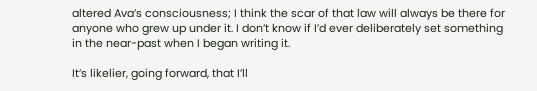altered Ava’s consciousness; I think the scar of that law will always be there for anyone who grew up under it. I don’t know if I’d ever deliberately set something in the near-past when I began writing it.

It’s likelier, going forward, that I’ll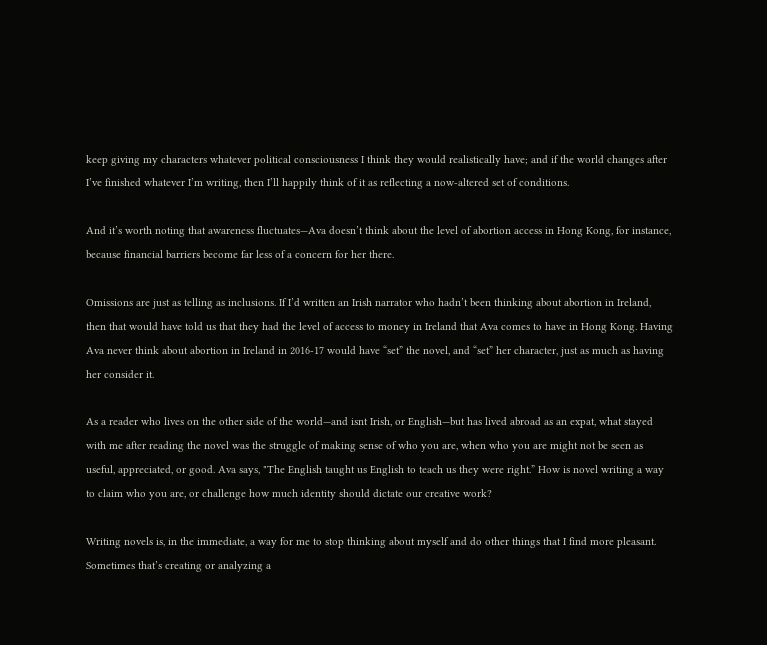keep giving my characters whatever political consciousness I think they would realistically have; and if the world changes after I’ve finished whatever I’m writing, then I’ll happily think of it as reflecting a now-altered set of conditions.

And it’s worth noting that awareness fluctuates—Ava doesn’t think about the level of abortion access in Hong Kong, for instance, because financial barriers become far less of a concern for her there.

Omissions are just as telling as inclusions. If I’d written an Irish narrator who hadn’t been thinking about abortion in Ireland, then that would have told us that they had the level of access to money in Ireland that Ava comes to have in Hong Kong. Having Ava never think about abortion in Ireland in 2016-17 would have “set” the novel, and “set” her character, just as much as having her consider it.

As a reader who lives on the other side of the world—and isnt Irish, or English—but has lived abroad as an expat, what stayed with me after reading the novel was the struggle of making sense of who you are, when who you are might not be seen as useful, appreciated, or good. Ava says, "The English taught us English to teach us they were right.” How is novel writing a way to claim who you are, or challenge how much identity should dictate our creative work?

Writing novels is, in the immediate, a way for me to stop thinking about myself and do other things that I find more pleasant. Sometimes that’s creating or analyzing a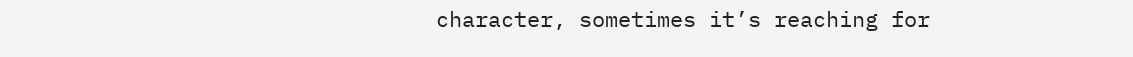character, sometimes it’s reaching for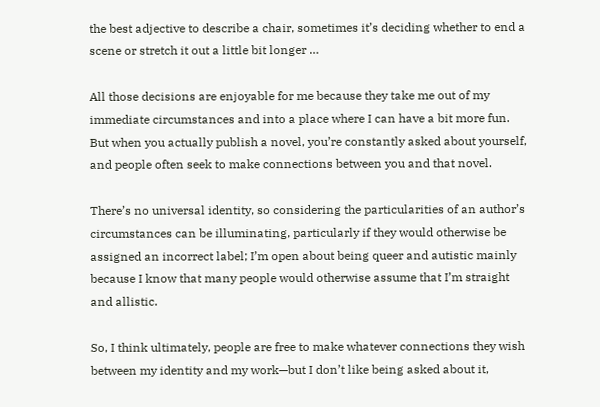the best adjective to describe a chair, sometimes it’s deciding whether to end a scene or stretch it out a little bit longer …

All those decisions are enjoyable for me because they take me out of my immediate circumstances and into a place where I can have a bit more fun. But when you actually publish a novel, you’re constantly asked about yourself, and people often seek to make connections between you and that novel.

There’s no universal identity, so considering the particularities of an author’s circumstances can be illuminating, particularly if they would otherwise be assigned an incorrect label; I’m open about being queer and autistic mainly because I know that many people would otherwise assume that I’m straight and allistic.

So, I think ultimately, people are free to make whatever connections they wish between my identity and my work—but I don’t like being asked about it,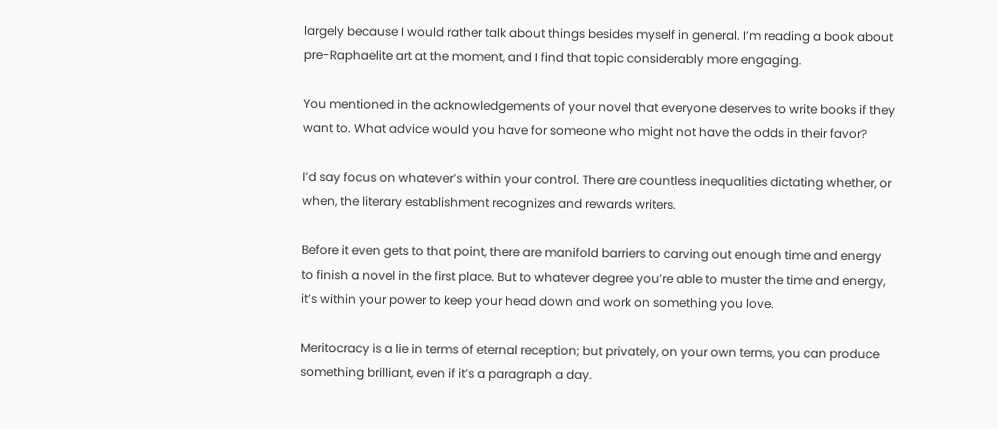largely because I would rather talk about things besides myself in general. I’m reading a book about pre-Raphaelite art at the moment, and I find that topic considerably more engaging.

You mentioned in the acknowledgements of your novel that everyone deserves to write books if they want to. What advice would you have for someone who might not have the odds in their favor?

I’d say focus on whatever’s within your control. There are countless inequalities dictating whether, or when, the literary establishment recognizes and rewards writers.

Before it even gets to that point, there are manifold barriers to carving out enough time and energy to finish a novel in the first place. But to whatever degree you’re able to muster the time and energy, it’s within your power to keep your head down and work on something you love.

Meritocracy is a lie in terms of eternal reception; but privately, on your own terms, you can produce something brilliant, even if it’s a paragraph a day.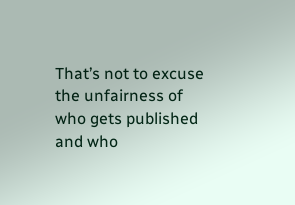That’s not to excuse the unfairness of who gets published and who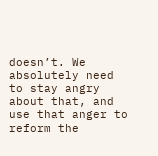doesn’t. We absolutely need to stay angry about that, and use that anger to reform the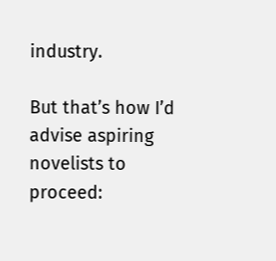industry.

But that’s how I’d advise aspiring novelists to proceed: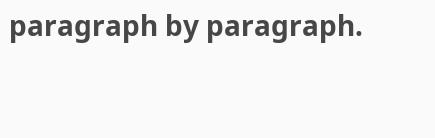paragraph by paragraph.